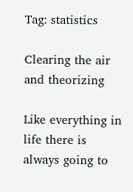Tag: statistics

Clearing the air and theorizing

Like everything in life there is always going to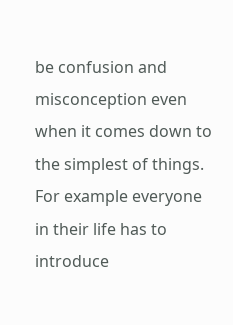be confusion and misconception even when it comes down to the simplest of things. For example everyone in their life has to introduce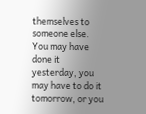themselves to someone else. You may have done it yesterday, you may have to do it tomorrow, or you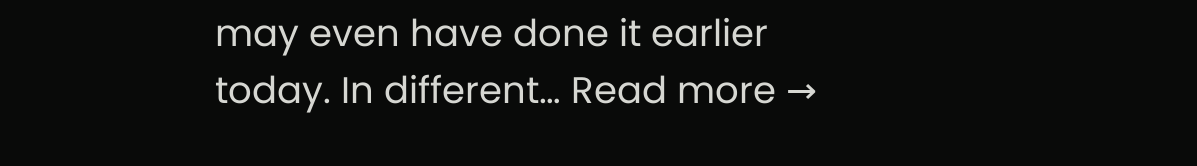may even have done it earlier today. In different… Read more →